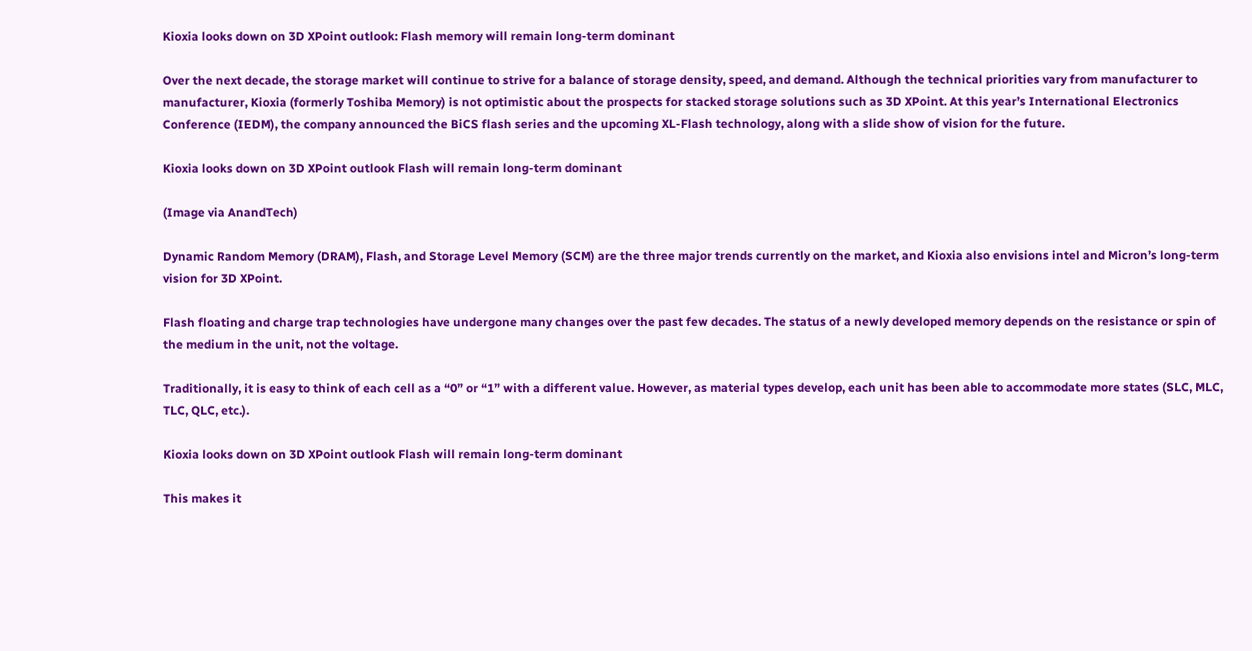Kioxia looks down on 3D XPoint outlook: Flash memory will remain long-term dominant

Over the next decade, the storage market will continue to strive for a balance of storage density, speed, and demand. Although the technical priorities vary from manufacturer to manufacturer, Kioxia (formerly Toshiba Memory) is not optimistic about the prospects for stacked storage solutions such as 3D XPoint. At this year’s International Electronics Conference (IEDM), the company announced the BiCS flash series and the upcoming XL-Flash technology, along with a slide show of vision for the future.

Kioxia looks down on 3D XPoint outlook Flash will remain long-term dominant

(Image via AnandTech)

Dynamic Random Memory (DRAM), Flash, and Storage Level Memory (SCM) are the three major trends currently on the market, and Kioxia also envisions intel and Micron’s long-term vision for 3D XPoint.

Flash floating and charge trap technologies have undergone many changes over the past few decades. The status of a newly developed memory depends on the resistance or spin of the medium in the unit, not the voltage.

Traditionally, it is easy to think of each cell as a “0” or “1” with a different value. However, as material types develop, each unit has been able to accommodate more states (SLC, MLC, TLC, QLC, etc.).

Kioxia looks down on 3D XPoint outlook Flash will remain long-term dominant

This makes it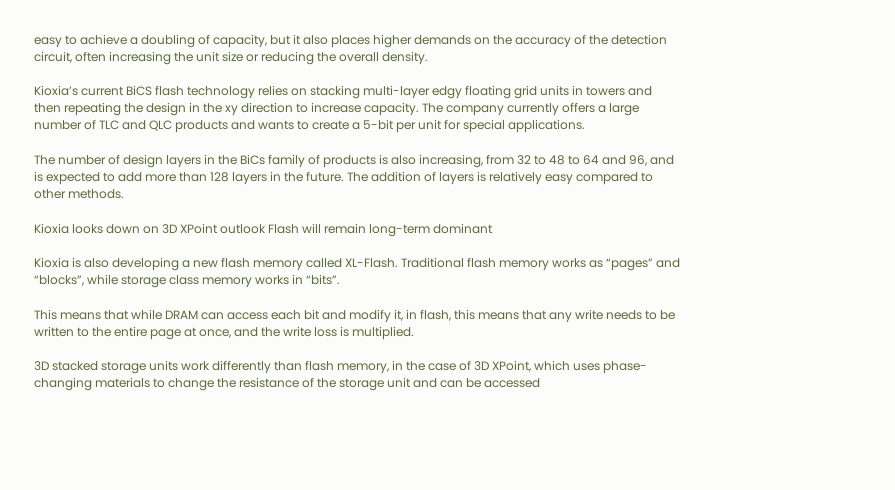easy to achieve a doubling of capacity, but it also places higher demands on the accuracy of the detection circuit, often increasing the unit size or reducing the overall density.

Kioxia’s current BiCS flash technology relies on stacking multi-layer edgy floating grid units in towers and then repeating the design in the xy direction to increase capacity. The company currently offers a large number of TLC and QLC products and wants to create a 5-bit per unit for special applications.

The number of design layers in the BiCs family of products is also increasing, from 32 to 48 to 64 and 96, and is expected to add more than 128 layers in the future. The addition of layers is relatively easy compared to other methods.

Kioxia looks down on 3D XPoint outlook Flash will remain long-term dominant

Kioxia is also developing a new flash memory called XL-Flash. Traditional flash memory works as “pages” and “blocks”, while storage class memory works in “bits”.

This means that while DRAM can access each bit and modify it, in flash, this means that any write needs to be written to the entire page at once, and the write loss is multiplied.

3D stacked storage units work differently than flash memory, in the case of 3D XPoint, which uses phase-changing materials to change the resistance of the storage unit and can be accessed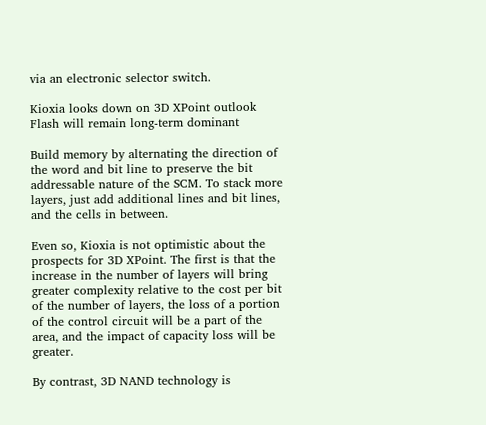via an electronic selector switch.

Kioxia looks down on 3D XPoint outlook Flash will remain long-term dominant

Build memory by alternating the direction of the word and bit line to preserve the bit addressable nature of the SCM. To stack more layers, just add additional lines and bit lines, and the cells in between.

Even so, Kioxia is not optimistic about the prospects for 3D XPoint. The first is that the increase in the number of layers will bring greater complexity relative to the cost per bit of the number of layers, the loss of a portion of the control circuit will be a part of the area, and the impact of capacity loss will be greater.

By contrast, 3D NAND technology is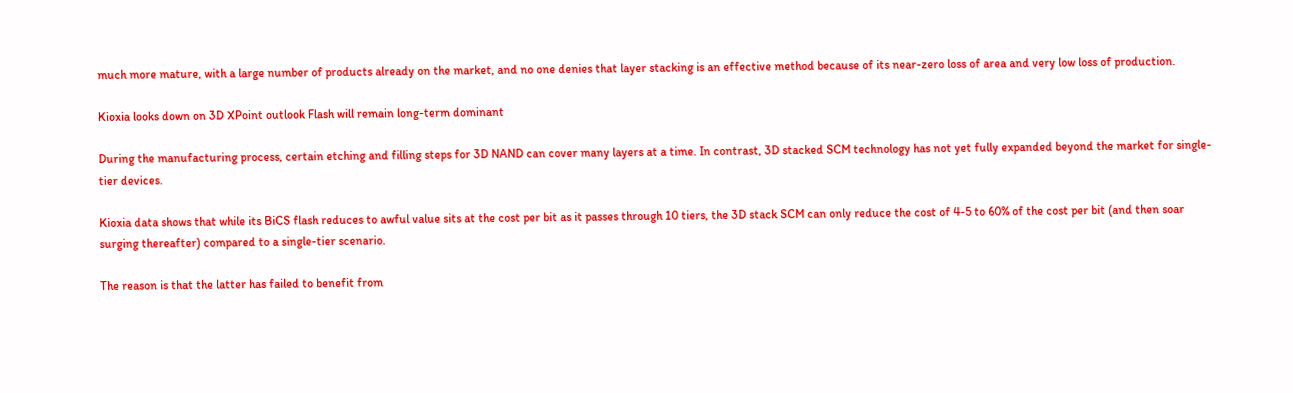much more mature, with a large number of products already on the market, and no one denies that layer stacking is an effective method because of its near-zero loss of area and very low loss of production.

Kioxia looks down on 3D XPoint outlook Flash will remain long-term dominant

During the manufacturing process, certain etching and filling steps for 3D NAND can cover many layers at a time. In contrast, 3D stacked SCM technology has not yet fully expanded beyond the market for single-tier devices.

Kioxia data shows that while its BiCS flash reduces to awful value sits at the cost per bit as it passes through 10 tiers, the 3D stack SCM can only reduce the cost of 4-5 to 60% of the cost per bit (and then soar surging thereafter) compared to a single-tier scenario.

The reason is that the latter has failed to benefit from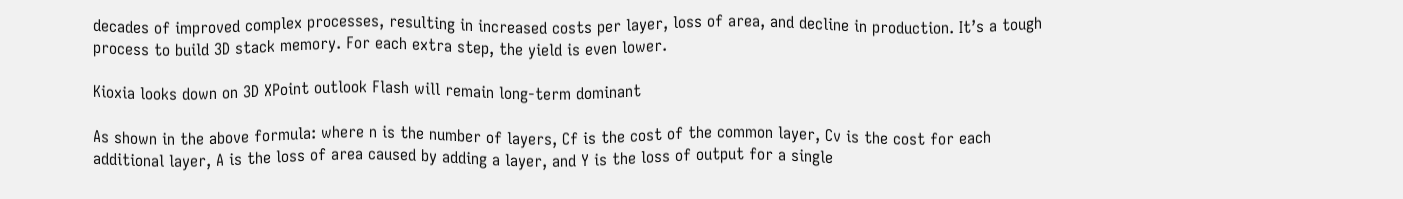decades of improved complex processes, resulting in increased costs per layer, loss of area, and decline in production. It’s a tough process to build 3D stack memory. For each extra step, the yield is even lower.

Kioxia looks down on 3D XPoint outlook Flash will remain long-term dominant

As shown in the above formula: where n is the number of layers, Cf is the cost of the common layer, Cv is the cost for each additional layer, A is the loss of area caused by adding a layer, and Y is the loss of output for a single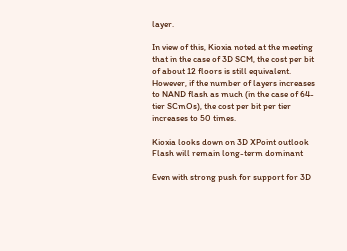layer.

In view of this, Kioxia noted at the meeting that in the case of 3D SCM, the cost per bit of about 12 floors is still equivalent. However, if the number of layers increases to NAND flash as much (in the case of 64-tier SCmOs), the cost per bit per tier increases to 50 times.

Kioxia looks down on 3D XPoint outlook Flash will remain long-term dominant

Even with strong push for support for 3D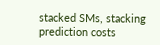stacked SMs, stacking prediction costs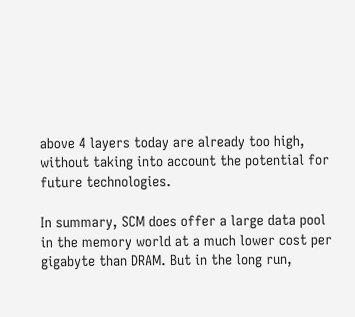above 4 layers today are already too high, without taking into account the potential for future technologies.

In summary, SCM does offer a large data pool in the memory world at a much lower cost per gigabyte than DRAM. But in the long run,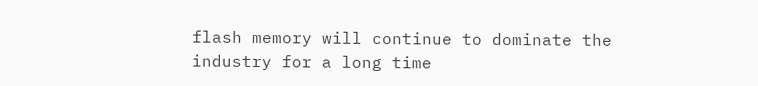flash memory will continue to dominate the industry for a long time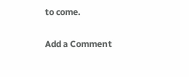to come.

Add a Comment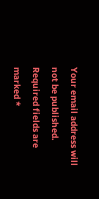Your email address will not be published. Required fields are marked *